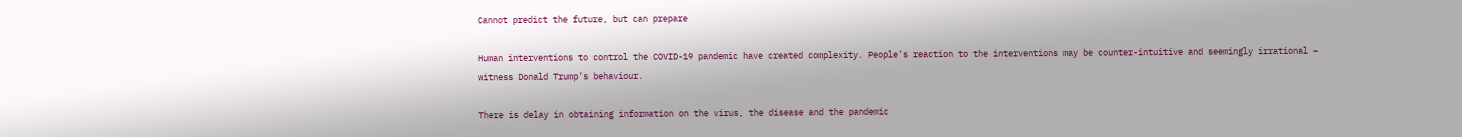Cannot predict the future, but can prepare

Human interventions to control the COVID-19 pandemic have created complexity. People’s reaction to the interventions may be counter-intuitive and seemingly irrational – witness Donald Trump’s behaviour.

There is delay in obtaining information on the virus, the disease and the pandemic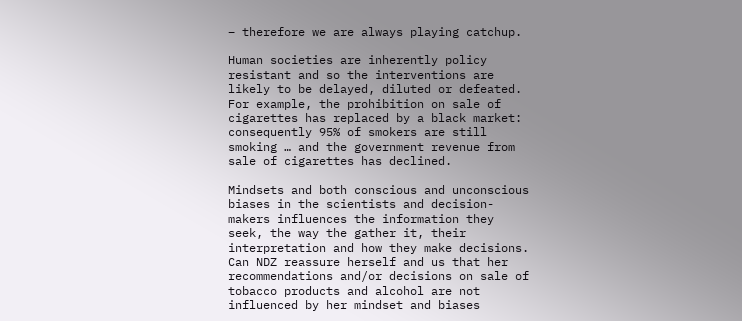– therefore we are always playing catchup.

Human societies are inherently policy resistant and so the interventions are likely to be delayed, diluted or defeated. For example, the prohibition on sale of cigarettes has replaced by a black market: consequently 95% of smokers are still smoking … and the government revenue from sale of cigarettes has declined.

Mindsets and both conscious and unconscious biases in the scientists and decision-makers influences the information they seek, the way the gather it, their interpretation and how they make decisions. Can NDZ reassure herself and us that her recommendations and/or decisions on sale of tobacco products and alcohol are not influenced by her mindset and biases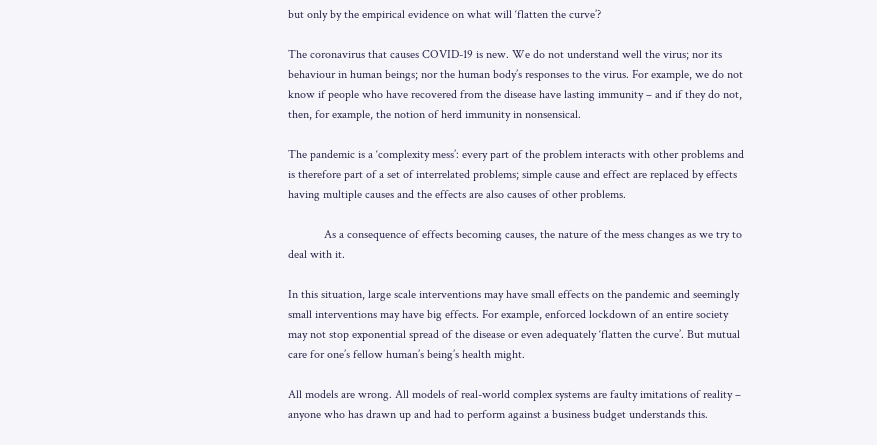but only by the empirical evidence on what will ‘flatten the curve’?

The coronavirus that causes COVID-19 is new. We do not understand well the virus; nor its behaviour in human beings; nor the human body’s responses to the virus. For example, we do not know if people who have recovered from the disease have lasting immunity – and if they do not, then, for example, the notion of herd immunity in nonsensical.

The pandemic is a ‘complexity mess’: every part of the problem interacts with other problems and is therefore part of a set of interrelated problems; simple cause and effect are replaced by effects having multiple causes and the effects are also causes of other problems.

            As a consequence of effects becoming causes, the nature of the mess changes as we try to deal with it.

In this situation, large scale interventions may have small effects on the pandemic and seemingly small interventions may have big effects. For example, enforced lockdown of an entire society may not stop exponential spread of the disease or even adequately ‘flatten the curve’. But mutual care for one’s fellow human’s being’s health might.

All models are wrong. All models of real-world complex systems are faulty imitations of reality – anyone who has drawn up and had to perform against a business budget understands this.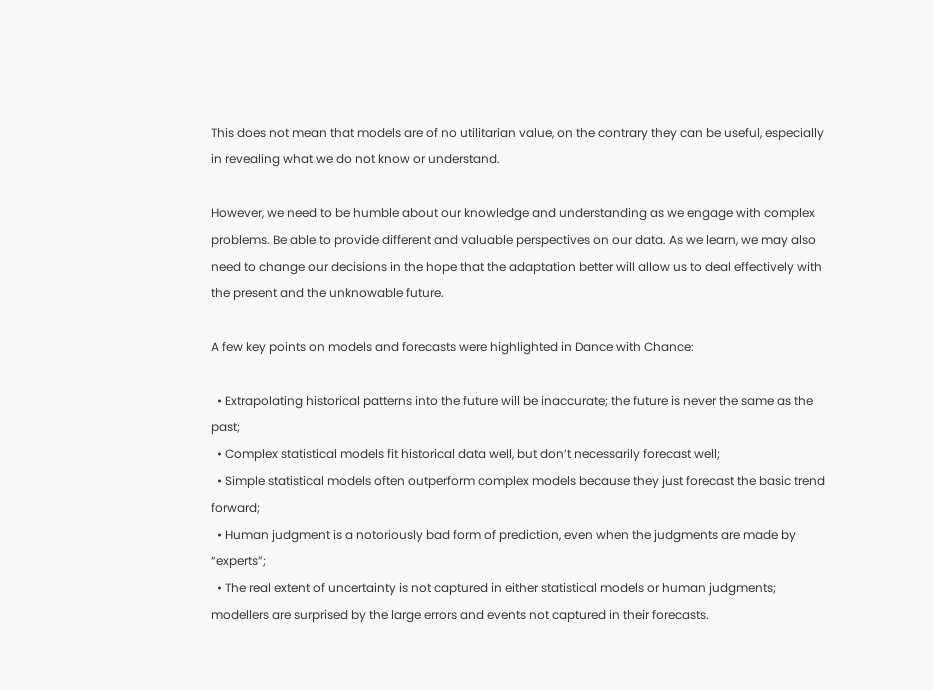This does not mean that models are of no utilitarian value, on the contrary they can be useful, especially in revealing what we do not know or understand.

However, we need to be humble about our knowledge and understanding as we engage with complex problems. Be able to provide different and valuable perspectives on our data. As we learn, we may also need to change our decisions in the hope that the adaptation better will allow us to deal effectively with the present and the unknowable future.

A few key points on models and forecasts were highlighted in Dance with Chance:

  • Extrapolating historical patterns into the future will be inaccurate; the future is never the same as the past;
  • Complex statistical models fit historical data well, but don’t necessarily forecast well;
  • Simple statistical models often outperform complex models because they just forecast the basic trend forward;
  • Human judgment is a notoriously bad form of prediction, even when the judgments are made by “experts”;
  • The real extent of uncertainty is not captured in either statistical models or human judgments; modellers are surprised by the large errors and events not captured in their forecasts.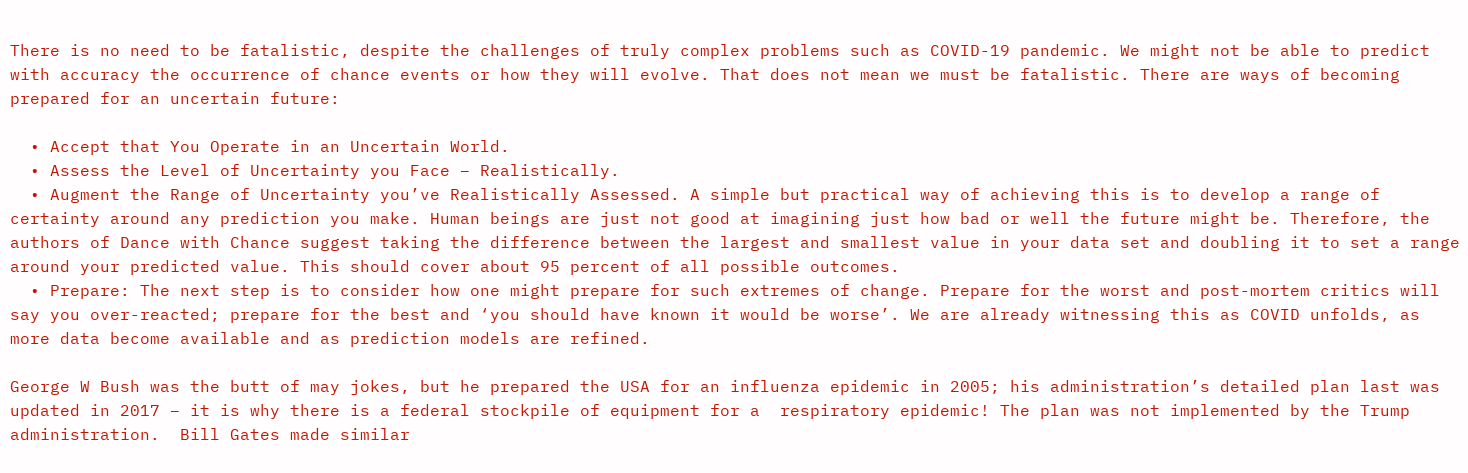There is no need to be fatalistic, despite the challenges of truly complex problems such as COVID-19 pandemic. We might not be able to predict with accuracy the occurrence of chance events or how they will evolve. That does not mean we must be fatalistic. There are ways of becoming prepared for an uncertain future:

  • Accept that You Operate in an Uncertain World.
  • Assess the Level of Uncertainty you Face – Realistically.
  • Augment the Range of Uncertainty you’ve Realistically Assessed. A simple but practical way of achieving this is to develop a range of certainty around any prediction you make. Human beings are just not good at imagining just how bad or well the future might be. Therefore, the authors of Dance with Chance suggest taking the difference between the largest and smallest value in your data set and doubling it to set a range around your predicted value. This should cover about 95 percent of all possible outcomes.
  • Prepare: The next step is to consider how one might prepare for such extremes of change. Prepare for the worst and post-mortem critics will say you over-reacted; prepare for the best and ‘you should have known it would be worse’. We are already witnessing this as COVID unfolds, as more data become available and as prediction models are refined.

George W Bush was the butt of may jokes, but he prepared the USA for an influenza epidemic in 2005; his administration’s detailed plan last was updated in 2017 – it is why there is a federal stockpile of equipment for a  respiratory epidemic! The plan was not implemented by the Trump administration.  Bill Gates made similar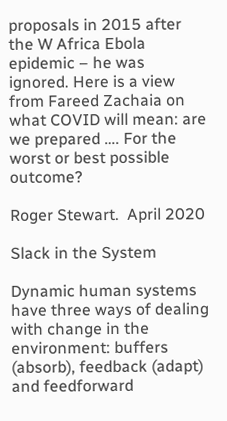proposals in 2015 after the W Africa Ebola epidemic – he was ignored. Here is a view from Fareed Zachaia on what COVID will mean: are we prepared …. For the worst or best possible outcome?

Roger Stewart.  April 2020

Slack in the System

Dynamic human systems have three ways of dealing with change in the environment: buffers (absorb), feedback (adapt) and feedforward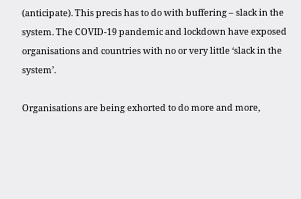(anticipate). This precis has to do with buffering – slack in the system. The COVID-19 pandemic and lockdown have exposed organisations and countries with no or very little ‘slack in the system’.

Organisations are being exhorted to do more and more,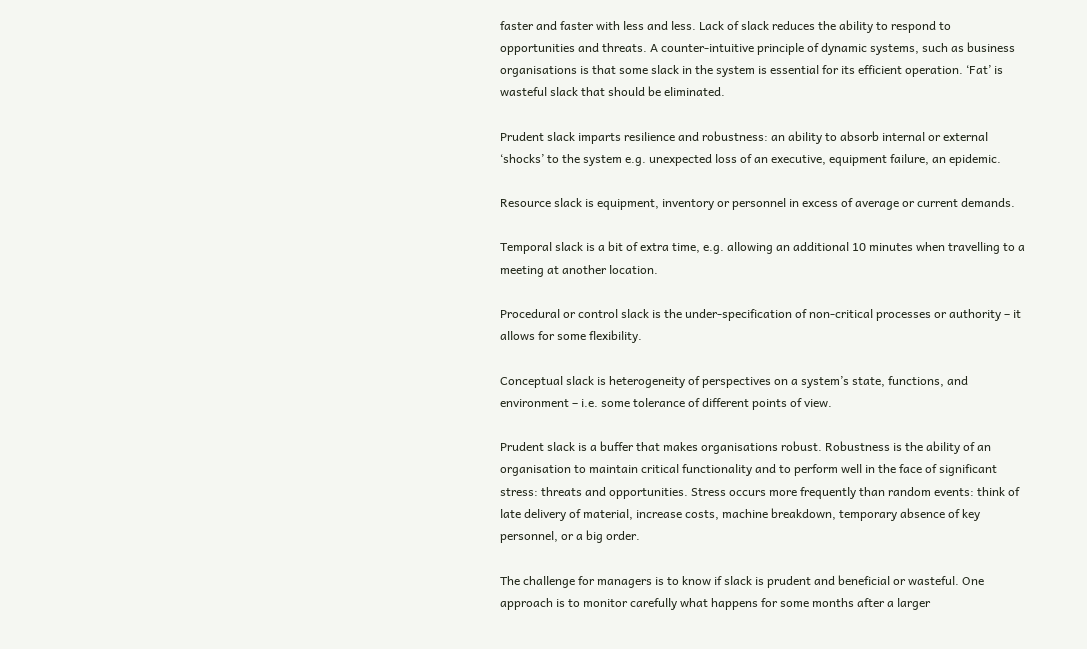faster and faster with less and less. Lack of slack reduces the ability to respond to opportunities and threats. A counter-intuitive principle of dynamic systems, such as business organisations is that some slack in the system is essential for its efficient operation. ‘Fat’ is wasteful slack that should be eliminated.

Prudent slack imparts resilience and robustness: an ability to absorb internal or external ‘shocks’ to the system e.g. unexpected loss of an executive, equipment failure, an epidemic.

Resource slack is equipment, inventory or personnel in excess of average or current demands.

Temporal slack is a bit of extra time, e.g. allowing an additional 10 minutes when travelling to a meeting at another location.

Procedural or control slack is the under-specification of non-critical processes or authority – it allows for some flexibility.

Conceptual slack is heterogeneity of perspectives on a system’s state, functions, and environment – i.e. some tolerance of different points of view.

Prudent slack is a buffer that makes organisations robust. Robustness is the ability of an organisation to maintain critical functionality and to perform well in the face of significant stress: threats and opportunities. Stress occurs more frequently than random events: think of late delivery of material, increase costs, machine breakdown, temporary absence of key personnel, or a big order.

The challenge for managers is to know if slack is prudent and beneficial or wasteful. One approach is to monitor carefully what happens for some months after a larger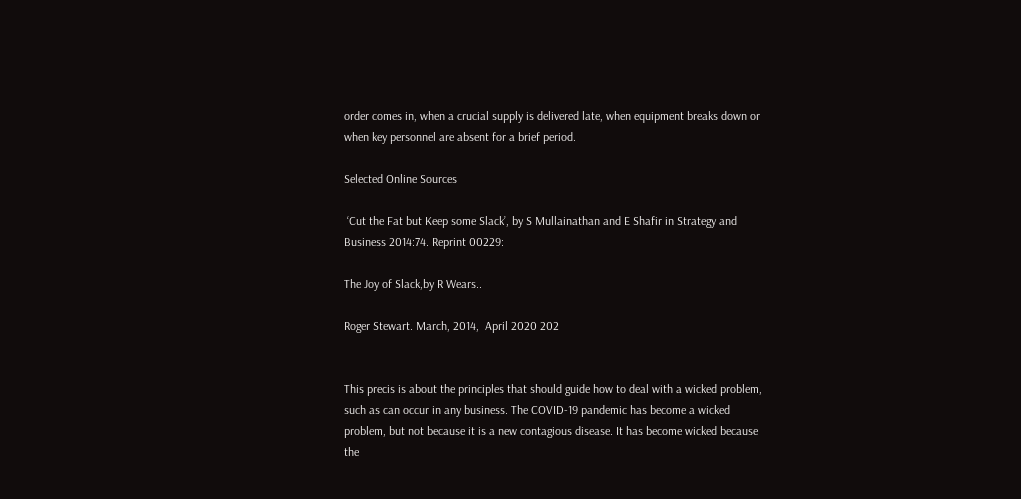order comes in, when a crucial supply is delivered late, when equipment breaks down or when key personnel are absent for a brief period.

Selected Online Sources

 ‘Cut the Fat but Keep some Slack’, by S Mullainathan and E Shafir in Strategy and Business 2014:74. Reprint 00229:

The Joy of Slack,by R Wears..

Roger Stewart. March, 2014,  April 2020 202


This precis is about the principles that should guide how to deal with a wicked problem, such as can occur in any business. The COVID-19 pandemic has become a wicked problem, but not because it is a new contagious disease. It has become wicked because the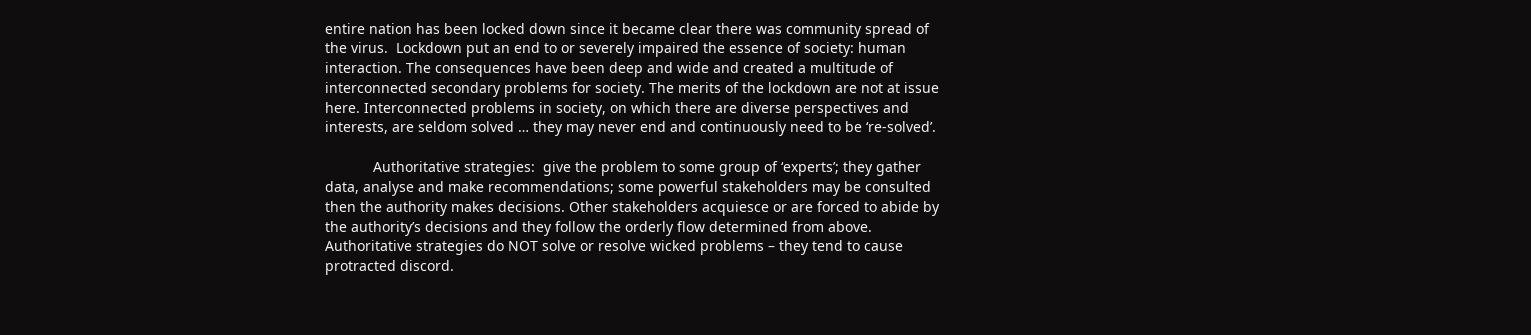entire nation has been locked down since it became clear there was community spread of the virus.  Lockdown put an end to or severely impaired the essence of society: human interaction. The consequences have been deep and wide and created a multitude of interconnected secondary problems for society. The merits of the lockdown are not at issue here. Interconnected problems in society, on which there are diverse perspectives and interests, are seldom solved … they may never end and continuously need to be ‘re-solved’.

            Authoritative strategies:  give the problem to some group of ‘experts’; they gather data, analyse and make recommendations; some powerful stakeholders may be consulted then the authority makes decisions. Other stakeholders acquiesce or are forced to abide by the authority’s decisions and they follow the orderly flow determined from above. Authoritative strategies do NOT solve or resolve wicked problems – they tend to cause protracted discord.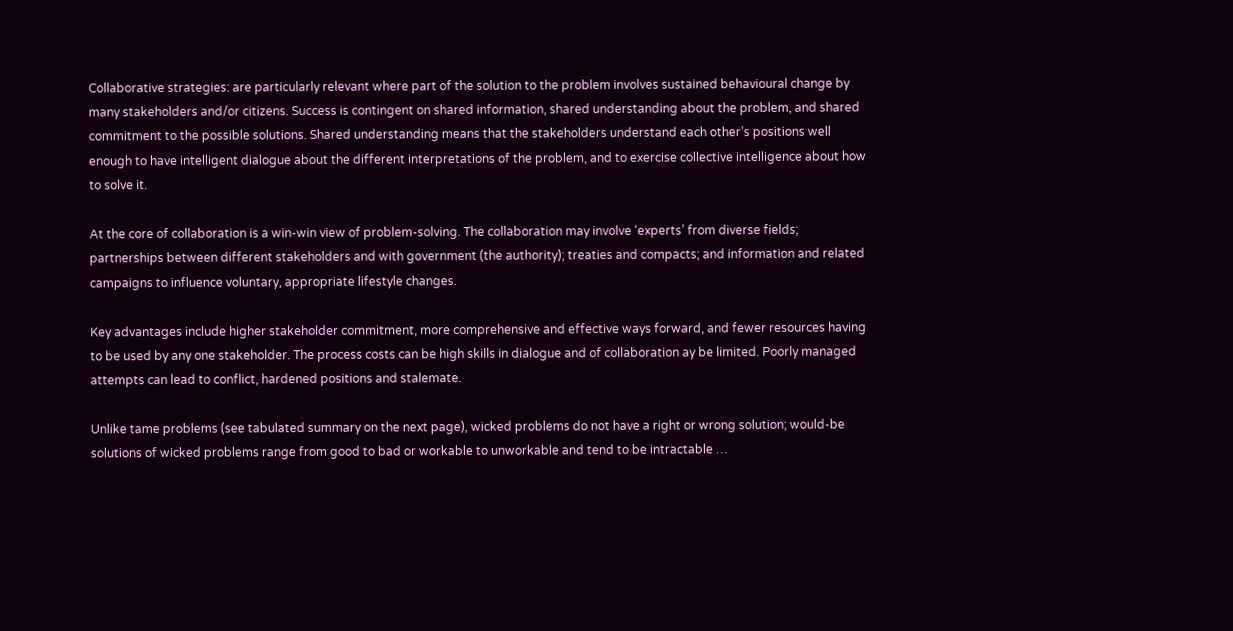Collaborative strategies: are particularly relevant where part of the solution to the problem involves sustained behavioural change by many stakeholders and/or citizens. Success is contingent on shared information, shared understanding about the problem, and shared commitment to the possible solutions. Shared understanding means that the stakeholders understand each other’s positions well enough to have intelligent dialogue about the different interpretations of the problem, and to exercise collective intelligence about how to solve it.

At the core of collaboration is a win-win view of problem-solving. The collaboration may involve ‘experts’ from diverse fields; partnerships between different stakeholders and with government (the authority); treaties and compacts; and information and related campaigns to influence voluntary, appropriate lifestyle changes.

Key advantages include higher stakeholder commitment, more comprehensive and effective ways forward, and fewer resources having to be used by any one stakeholder. The process costs can be high skills in dialogue and of collaboration ay be limited. Poorly managed attempts can lead to conflict, hardened positions and stalemate.

Unlike tame problems (see tabulated summary on the next page), wicked problems do not have a right or wrong solution; would-be solutions of wicked problems range from good to bad or workable to unworkable and tend to be intractable …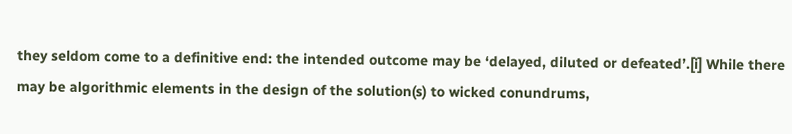they seldom come to a definitive end: the intended outcome may be ‘delayed, diluted or defeated’.[i] While there may be algorithmic elements in the design of the solution(s) to wicked conundrums,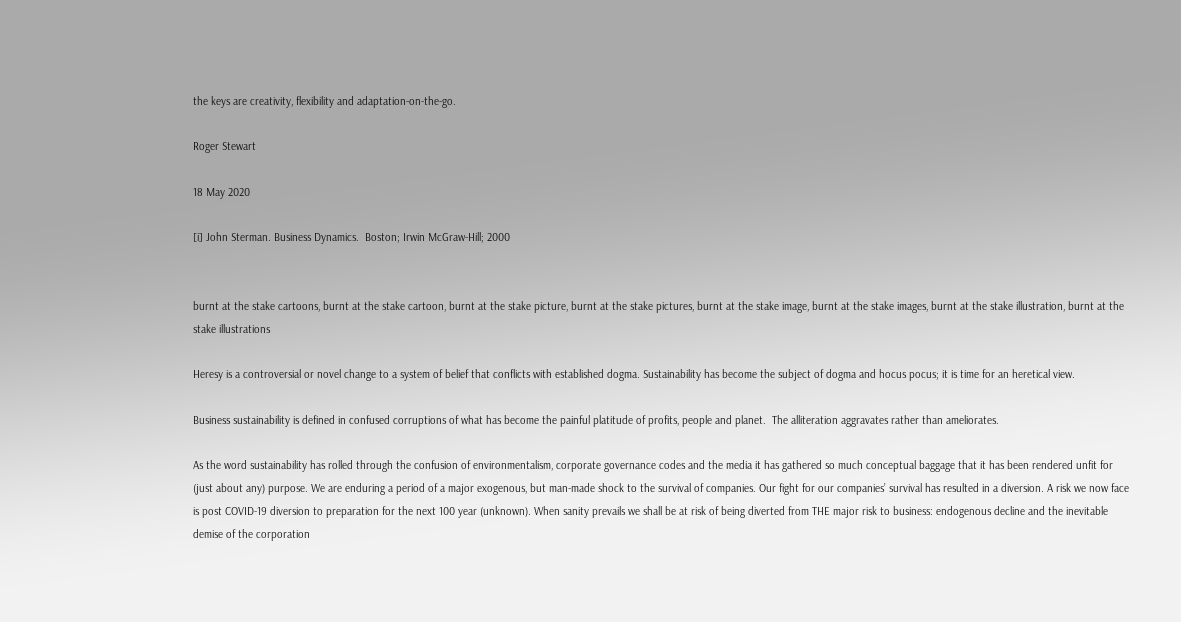the keys are creativity, flexibility and adaptation-on-the-go.

Roger Stewart

18 May 2020

[i] John Sterman. Business Dynamics.  Boston; Irwin McGraw-Hill; 2000


burnt at the stake cartoons, burnt at the stake cartoon, burnt at the stake picture, burnt at the stake pictures, burnt at the stake image, burnt at the stake images, burnt at the stake illustration, burnt at the stake illustrations

Heresy is a controversial or novel change to a system of belief that conflicts with established dogma. Sustainability has become the subject of dogma and hocus pocus; it is time for an heretical view.

Business sustainability is defined in confused corruptions of what has become the painful platitude of profits, people and planet.  The alliteration aggravates rather than ameliorates.

As the word sustainability has rolled through the confusion of environmentalism, corporate governance codes and the media it has gathered so much conceptual baggage that it has been rendered unfit for (just about any) purpose. We are enduring a period of a major exogenous, but man-made shock to the survival of companies. Our fight for our companies’ survival has resulted in a diversion. A risk we now face is post COVID-19 diversion to preparation for the next 100 year (unknown). When sanity prevails we shall be at risk of being diverted from THE major risk to business: endogenous decline and the inevitable demise of the corporation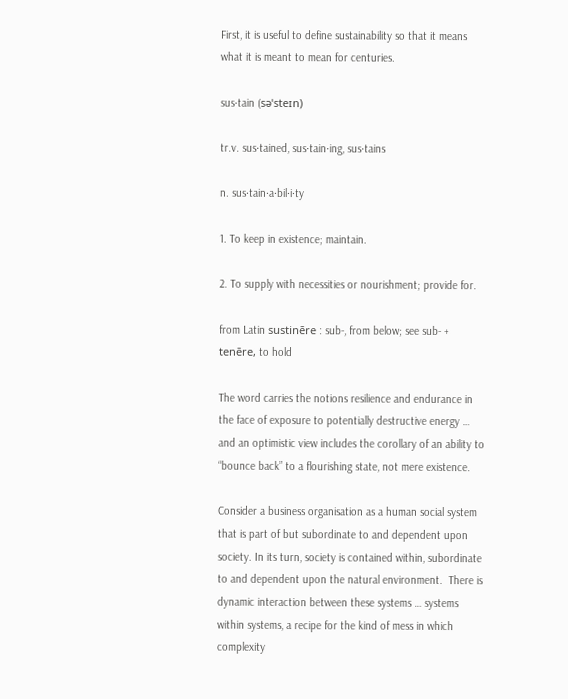First, it is useful to define sustainability so that it means what it is meant to mean for centuries.

sus·tain (səˈsteɪn)

tr.v. sus·tained, sus·tain·ing, sus·tains

n. sus·tain·a·bil·i·ty

1. To keep in existence; maintain.

2. To supply with necessities or nourishment; provide for.

from Latin sustinēre : sub-, from below; see sub- + tenēre, to hold

The word carries the notions resilience and endurance in the face of exposure to potentially destructive energy … and an optimistic view includes the corollary of an ability to “bounce back” to a flourishing state, not mere existence.

Consider a business organisation as a human social system that is part of but subordinate to and dependent upon society. In its turn, society is contained within, subordinate to and dependent upon the natural environment.  There is dynamic interaction between these systems … systems within systems, a recipe for the kind of mess in which complexity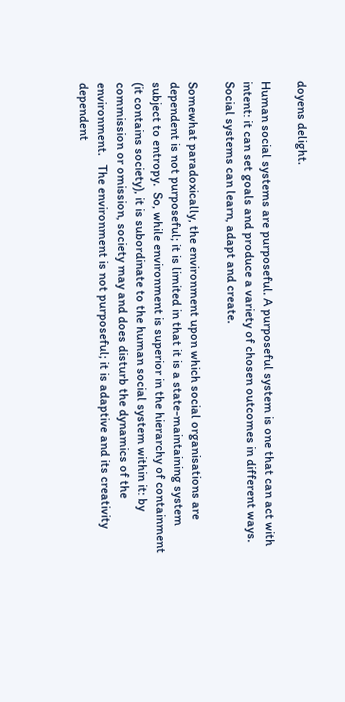doyens delight.

Human social systems are purposeful. A purposeful system is one that can act with intent: it can set goals and produce a variety of chosen outcomes in different ways.  Social systems can learn, adapt and create.

Somewhat paradoxically, the environment upon which social organisations are dependent is not purposeful; it is limited in that it is a state-maintaining system subject to entropy.  So, while environment is superior in the hierarchy of containment (it contains society), it is subordinate to the human social system within it: by commission or omission, society may and does disturb the dynamics of the environment.   The environment is not purposeful; it is adaptive and its creativity dependent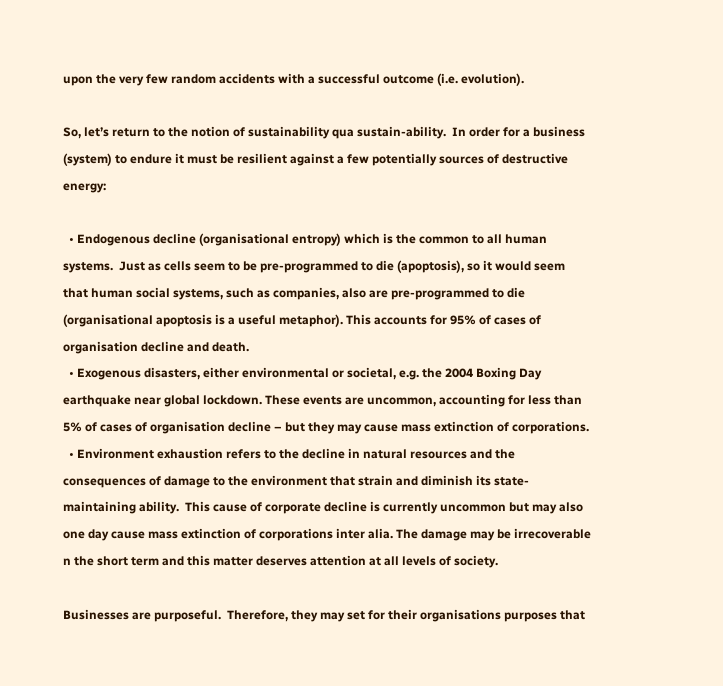upon the very few random accidents with a successful outcome (i.e. evolution).

So, let’s return to the notion of sustainability qua sustain-ability.  In order for a business (system) to endure it must be resilient against a few potentially sources of destructive energy:

  • Endogenous decline (organisational entropy) which is the common to all human systems.  Just as cells seem to be pre-programmed to die (apoptosis), so it would seem that human social systems, such as companies, also are pre-programmed to die (organisational apoptosis is a useful metaphor). This accounts for 95% of cases of organisation decline and death.
  • Exogenous disasters, either environmental or societal, e.g. the 2004 Boxing Day earthquake near global lockdown. These events are uncommon, accounting for less than 5% of cases of organisation decline – but they may cause mass extinction of corporations.
  • Environment exhaustion refers to the decline in natural resources and the consequences of damage to the environment that strain and diminish its state-maintaining ability.  This cause of corporate decline is currently uncommon but may also one day cause mass extinction of corporations inter alia. The damage may be irrecoverable n the short term and this matter deserves attention at all levels of society.

Businesses are purposeful.  Therefore, they may set for their organisations purposes that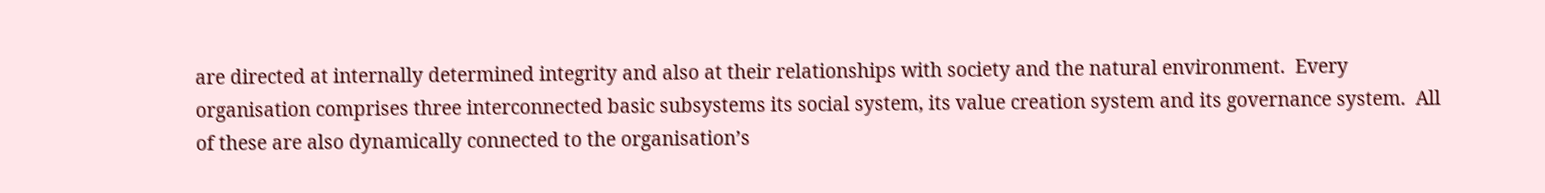are directed at internally determined integrity and also at their relationships with society and the natural environment.  Every organisation comprises three interconnected basic subsystems its social system, its value creation system and its governance system.  All of these are also dynamically connected to the organisation’s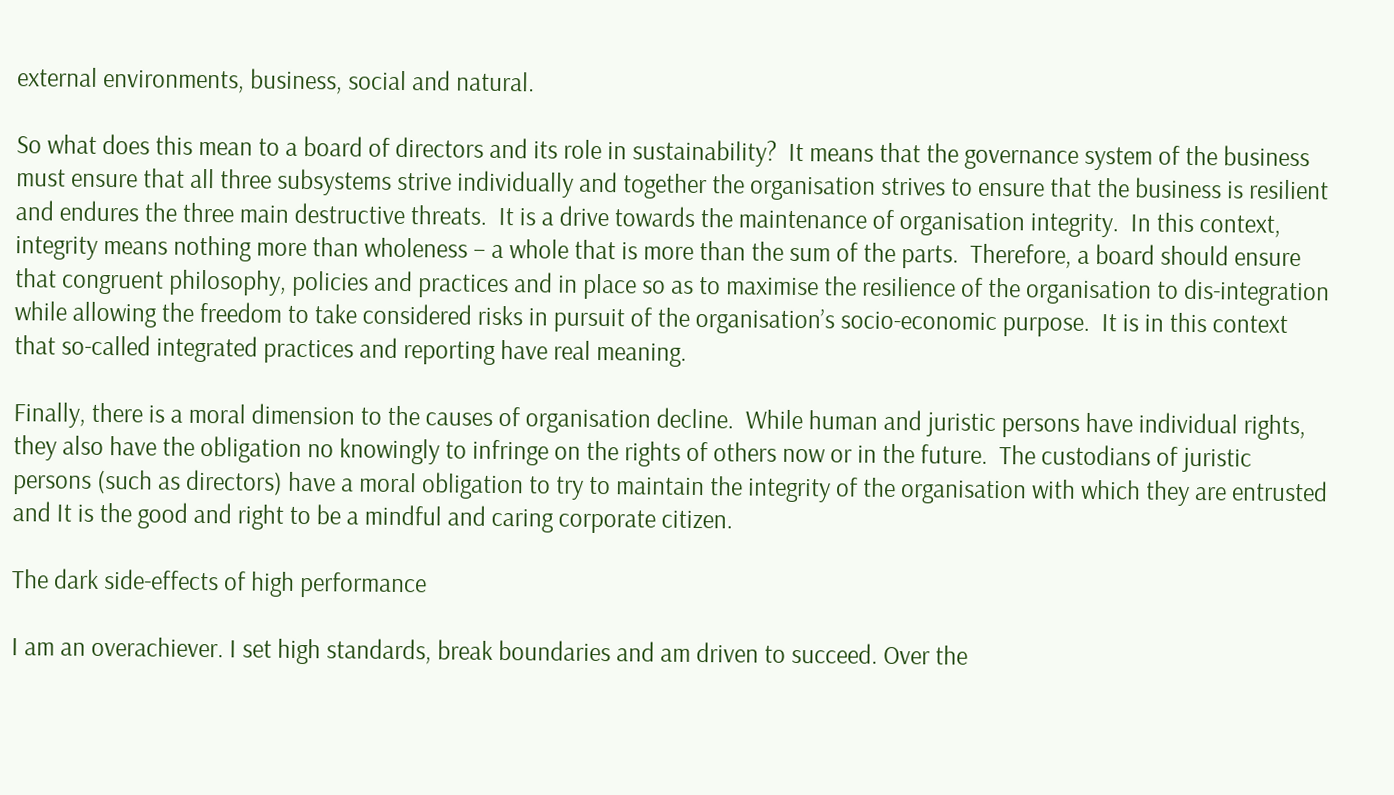external environments, business, social and natural.

So what does this mean to a board of directors and its role in sustainability?  It means that the governance system of the business must ensure that all three subsystems strive individually and together the organisation strives to ensure that the business is resilient and endures the three main destructive threats.  It is a drive towards the maintenance of organisation integrity.  In this context, integrity means nothing more than wholeness – a whole that is more than the sum of the parts.  Therefore, a board should ensure that congruent philosophy, policies and practices and in place so as to maximise the resilience of the organisation to dis-integration while allowing the freedom to take considered risks in pursuit of the organisation’s socio-economic purpose.  It is in this context that so-called integrated practices and reporting have real meaning.

Finally, there is a moral dimension to the causes of organisation decline.  While human and juristic persons have individual rights, they also have the obligation no knowingly to infringe on the rights of others now or in the future.  The custodians of juristic persons (such as directors) have a moral obligation to try to maintain the integrity of the organisation with which they are entrusted and It is the good and right to be a mindful and caring corporate citizen.

The dark side-effects of high performance

I am an overachiever. I set high standards, break boundaries and am driven to succeed. Over the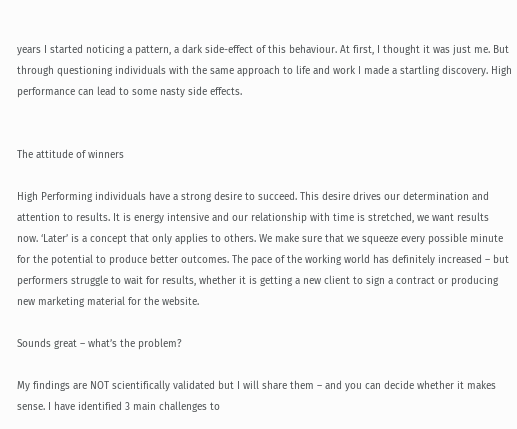years I started noticing a pattern, a dark side-effect of this behaviour. At first, I thought it was just me. But through questioning individuals with the same approach to life and work I made a startling discovery. High performance can lead to some nasty side effects.


The attitude of winners

High Performing individuals have a strong desire to succeed. This desire drives our determination and attention to results. It is energy intensive and our relationship with time is stretched, we want results now. ‘Later’ is a concept that only applies to others. We make sure that we squeeze every possible minute for the potential to produce better outcomes. The pace of the working world has definitely increased – but performers struggle to wait for results, whether it is getting a new client to sign a contract or producing new marketing material for the website.

Sounds great – what’s the problem?

My findings are NOT scientifically validated but I will share them – and you can decide whether it makes sense. I have identified 3 main challenges to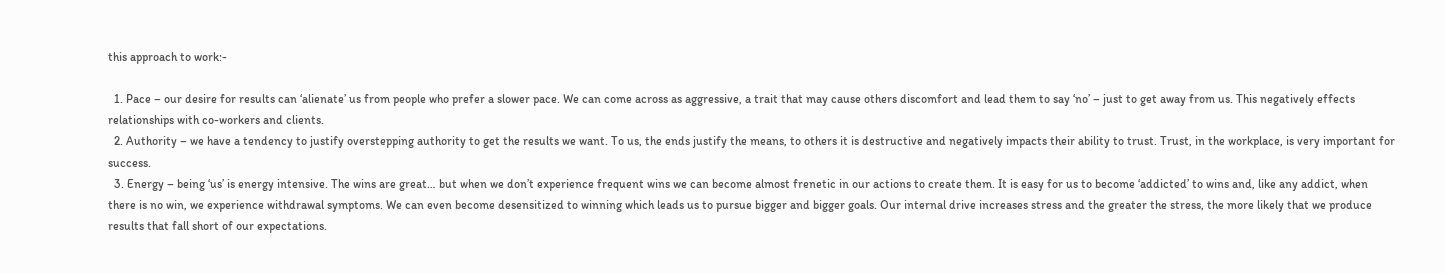this approach to work:-

  1. Pace – our desire for results can ‘alienate’ us from people who prefer a slower pace. We can come across as aggressive, a trait that may cause others discomfort and lead them to say ‘no’ – just to get away from us. This negatively effects relationships with co-workers and clients.
  2. Authority – we have a tendency to justify overstepping authority to get the results we want. To us, the ends justify the means, to others it is destructive and negatively impacts their ability to trust. Trust, in the workplace, is very important for success.
  3. Energy – being ‘us’ is energy intensive. The wins are great… but when we don’t experience frequent wins we can become almost frenetic in our actions to create them. It is easy for us to become ‘addicted’ to wins and, like any addict, when there is no win, we experience withdrawal symptoms. We can even become desensitized to winning which leads us to pursue bigger and bigger goals. Our internal drive increases stress and the greater the stress, the more likely that we produce results that fall short of our expectations.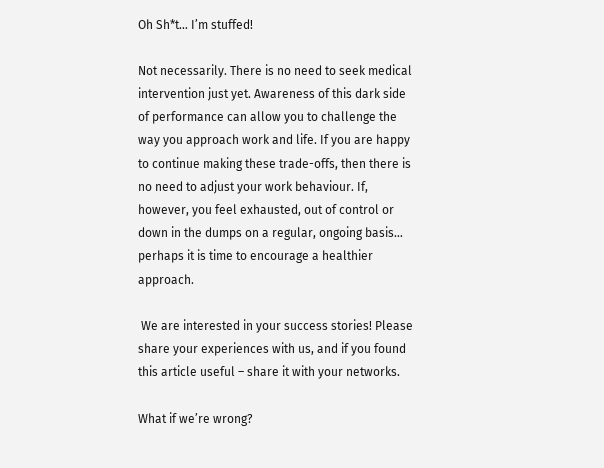Oh Sh*t… I’m stuffed!

Not necessarily. There is no need to seek medical intervention just yet. Awareness of this dark side of performance can allow you to challenge the way you approach work and life. If you are happy to continue making these trade-offs, then there is no need to adjust your work behaviour. If, however, you feel exhausted, out of control or down in the dumps on a regular, ongoing basis… perhaps it is time to encourage a healthier approach.

 We are interested in your success stories! Please share your experiences with us, and if you found this article useful – share it with your networks.

What if we’re wrong?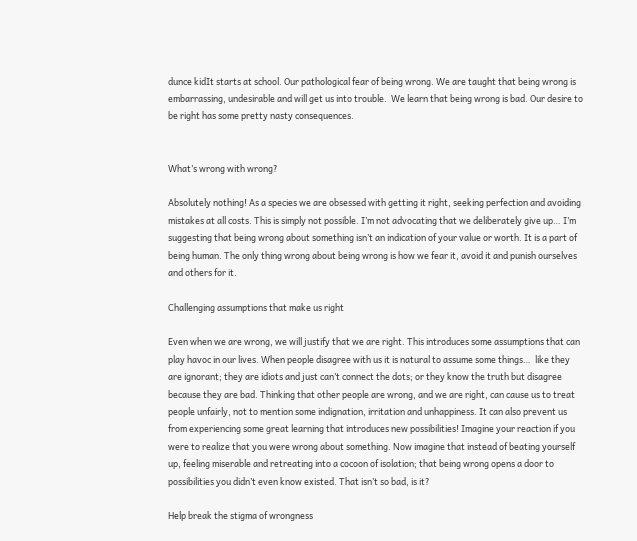dunce kidIt starts at school. Our pathological fear of being wrong. We are taught that being wrong is embarrassing, undesirable and will get us into trouble.  We learn that being wrong is bad. Our desire to be right has some pretty nasty consequences.


What’s wrong with wrong?

Absolutely nothing! As a species we are obsessed with getting it right, seeking perfection and avoiding mistakes at all costs. This is simply not possible. I’m not advocating that we deliberately give up… I’m suggesting that being wrong about something isn’t an indication of your value or worth. It is a part of being human. The only thing wrong about being wrong is how we fear it, avoid it and punish ourselves and others for it.

Challenging assumptions that make us right

Even when we are wrong, we will justify that we are right. This introduces some assumptions that can play havoc in our lives. When people disagree with us it is natural to assume some things…  like they are ignorant; they are idiots and just can’t connect the dots; or they know the truth but disagree because they are bad. Thinking that other people are wrong, and we are right, can cause us to treat people unfairly, not to mention some indignation, irritation and unhappiness. It can also prevent us from experiencing some great learning that introduces new possibilities! Imagine your reaction if you were to realize that you were wrong about something. Now imagine that instead of beating yourself up, feeling miserable and retreating into a cocoon of isolation; that being wrong opens a door to possibilities you didn’t even know existed. That isn’t so bad, is it?

Help break the stigma of wrongness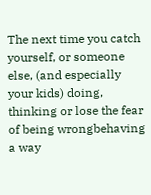The next time you catch yourself, or someone else, (and especially your kids) doing, thinking or lose the fear of being wrongbehaving a way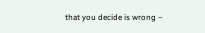that you decide is wrong –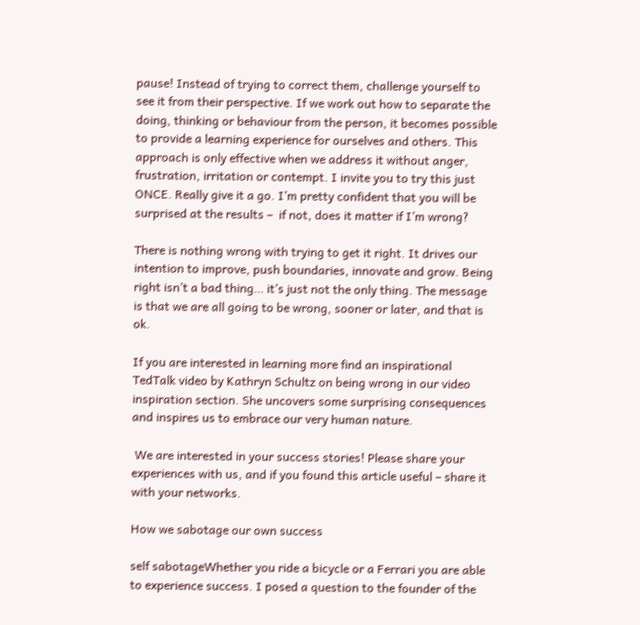pause! Instead of trying to correct them, challenge yourself to see it from their perspective. If we work out how to separate the doing, thinking or behaviour from the person, it becomes possible to provide a learning experience for ourselves and others. This approach is only effective when we address it without anger, frustration, irritation or contempt. I invite you to try this just ONCE. Really give it a go. I’m pretty confident that you will be surprised at the results –  if not, does it matter if I’m wrong?

There is nothing wrong with trying to get it right. It drives our intention to improve, push boundaries, innovate and grow. Being right isn’t a bad thing… it’s just not the only thing. The message is that we are all going to be wrong, sooner or later, and that is ok.

If you are interested in learning more find an inspirational TedTalk video by Kathryn Schultz on being wrong in our video inspiration section. She uncovers some surprising consequences and inspires us to embrace our very human nature.

 We are interested in your success stories! Please share your experiences with us, and if you found this article useful – share it with your networks.

How we sabotage our own success

self sabotageWhether you ride a bicycle or a Ferrari you are able to experience success. I posed a question to the founder of the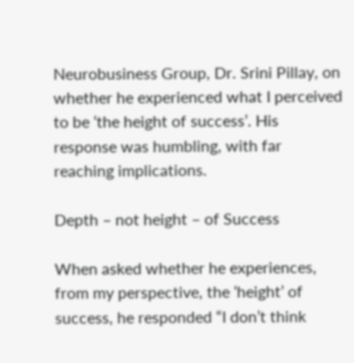Neurobusiness Group, Dr. Srini Pillay, on whether he experienced what I perceived to be ‘the height of success’. His response was humbling, with far reaching implications.

Depth – not height – of Success

When asked whether he experiences, from my perspective, the ‘height’ of success, he responded “I don’t think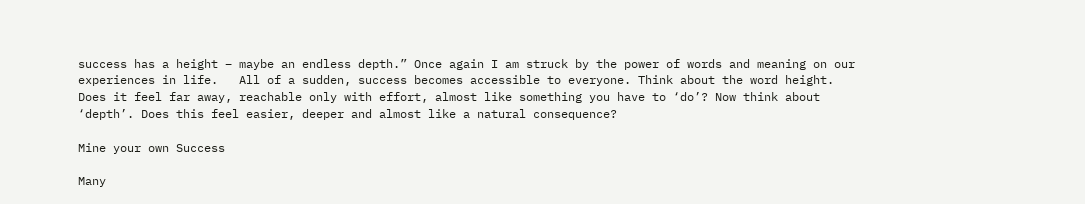success has a height – maybe an endless depth.” Once again I am struck by the power of words and meaning on our experiences in life.   All of a sudden, success becomes accessible to everyone. Think about the word height. Does it feel far away, reachable only with effort, almost like something you have to ‘do’? Now think about ‘depth’. Does this feel easier, deeper and almost like a natural consequence?

Mine your own Success

Many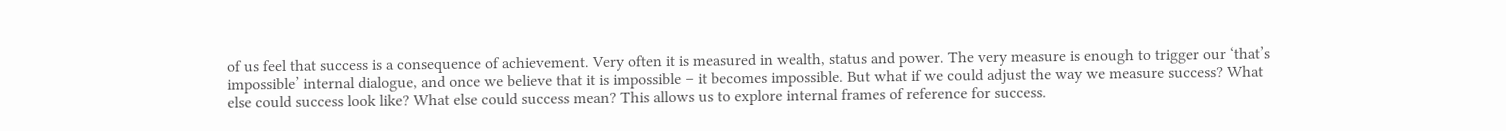of us feel that success is a consequence of achievement. Very often it is measured in wealth, status and power. The very measure is enough to trigger our ‘that’s impossible’ internal dialogue, and once we believe that it is impossible – it becomes impossible. But what if we could adjust the way we measure success? What else could success look like? What else could success mean? This allows us to explore internal frames of reference for success.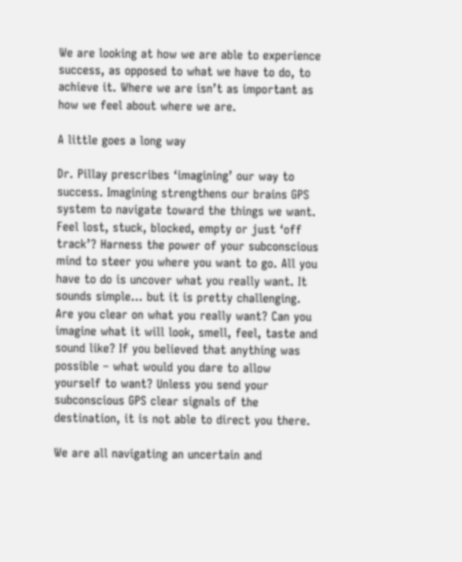We are looking at how we are able to experience success, as opposed to what we have to do, to achieve it. Where we are isn’t as important as how we feel about where we are.

A little goes a long way

Dr. Pillay prescribes ‘imagining’ our way to success. Imagining strengthens our brains GPS system to navigate toward the things we want. Feel lost, stuck, blocked, empty or just ‘off track’? Harness the power of your subconscious mind to steer you where you want to go. All you have to do is uncover what you really want. It sounds simple… but it is pretty challenging. Are you clear on what you really want? Can you imagine what it will look, smell, feel, taste and sound like? If you believed that anything was possible – what would you dare to allow yourself to want? Unless you send your subconscious GPS clear signals of the destination, it is not able to direct you there.

We are all navigating an uncertain and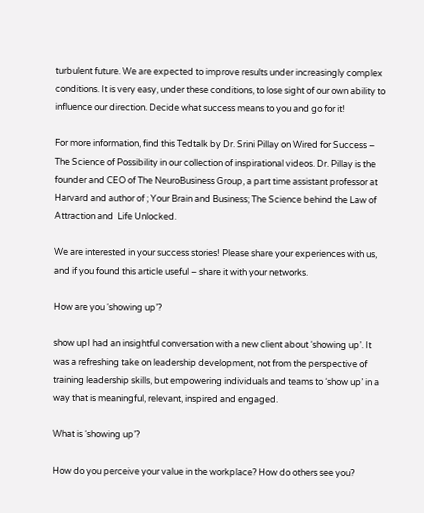turbulent future. We are expected to improve results under increasingly complex conditions. It is very easy, under these conditions, to lose sight of our own ability to influence our direction. Decide what success means to you and go for it!

For more information, find this Tedtalk by Dr. Srini Pillay on Wired for Success – The Science of Possibility in our collection of inspirational videos. Dr. Pillay is the founder and CEO of The NeuroBusiness Group, a part time assistant professor at Harvard and author of ; Your Brain and Business; The Science behind the Law of Attraction and  Life Unlocked.

We are interested in your success stories! Please share your experiences with us, and if you found this article useful – share it with your networks.

How are you ‘showing up’?

show upI had an insightful conversation with a new client about ‘showing up’. It was a refreshing take on leadership development, not from the perspective of training leadership skills, but empowering individuals and teams to ‘show up’ in a way that is meaningful, relevant, inspired and engaged.

What is ‘showing up’?

How do you perceive your value in the workplace? How do others see you?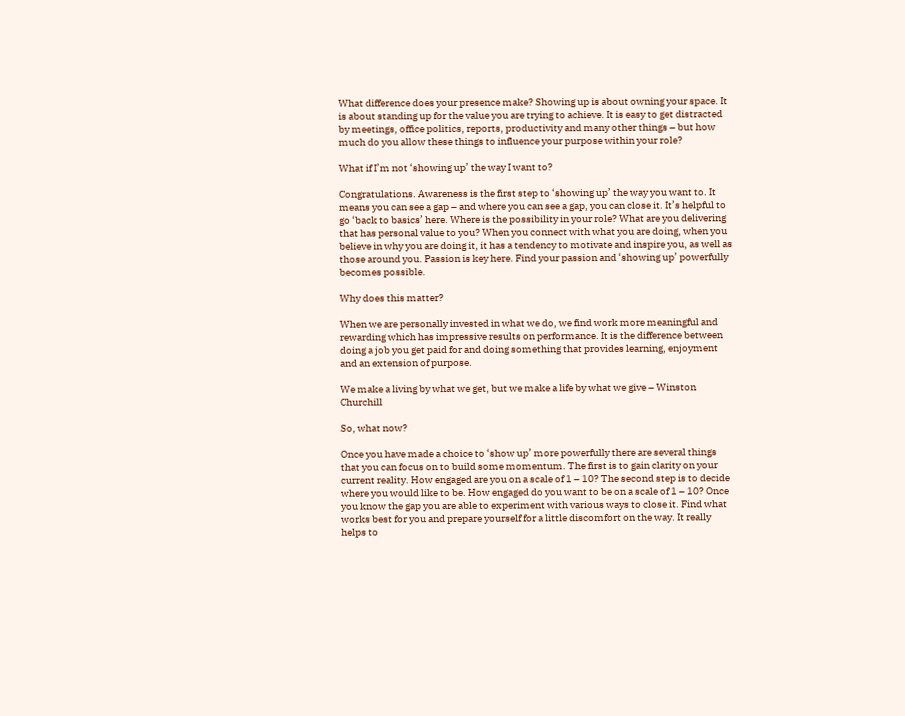What difference does your presence make? Showing up is about owning your space. It is about standing up for the value you are trying to achieve. It is easy to get distracted by meetings, office politics, reports, productivity and many other things – but how much do you allow these things to influence your purpose within your role?

What if I’m not ‘showing up’ the way I want to?

Congratulations. Awareness is the first step to ‘showing up’ the way you want to. It means you can see a gap – and where you can see a gap, you can close it. It’s helpful to go ‘back to basics’ here. Where is the possibility in your role? What are you delivering that has personal value to you? When you connect with what you are doing, when you believe in why you are doing it, it has a tendency to motivate and inspire you, as well as those around you. Passion is key here. Find your passion and ‘showing up’ powerfully becomes possible.

Why does this matter?

When we are personally invested in what we do, we find work more meaningful and rewarding which has impressive results on performance. It is the difference between doing a job you get paid for and doing something that provides learning, enjoyment and an extension of purpose.

We make a living by what we get, but we make a life by what we give – Winston Churchill

So, what now?

Once you have made a choice to ‘show up’ more powerfully there are several things that you can focus on to build some momentum. The first is to gain clarity on your current reality. How engaged are you on a scale of 1 – 10? The second step is to decide where you would like to be. How engaged do you want to be on a scale of 1 – 10? Once you know the gap you are able to experiment with various ways to close it. Find what works best for you and prepare yourself for a little discomfort on the way. It really helps to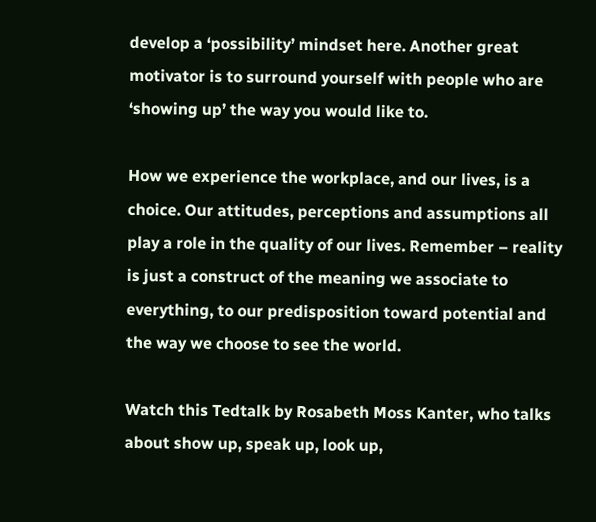develop a ‘possibility’ mindset here. Another great motivator is to surround yourself with people who are ‘showing up’ the way you would like to.

How we experience the workplace, and our lives, is a choice. Our attitudes, perceptions and assumptions all play a role in the quality of our lives. Remember – reality is just a construct of the meaning we associate to everything, to our predisposition toward potential and the way we choose to see the world.

Watch this Tedtalk by Rosabeth Moss Kanter, who talks about show up, speak up, look up,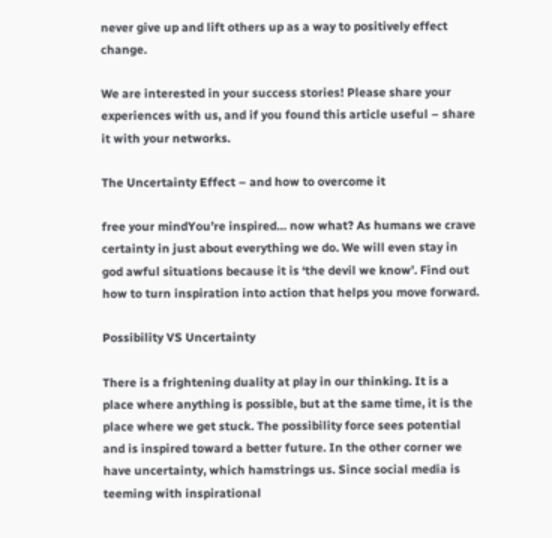never give up and lift others up as a way to positively effect change.

We are interested in your success stories! Please share your experiences with us, and if you found this article useful – share it with your networks.

The Uncertainty Effect – and how to overcome it

free your mindYou’re inspired… now what? As humans we crave certainty in just about everything we do. We will even stay in god awful situations because it is ‘the devil we know’. Find out how to turn inspiration into action that helps you move forward.

Possibility VS Uncertainty

There is a frightening duality at play in our thinking. It is a place where anything is possible, but at the same time, it is the place where we get stuck. The possibility force sees potential and is inspired toward a better future. In the other corner we have uncertainty, which hamstrings us. Since social media is teeming with inspirational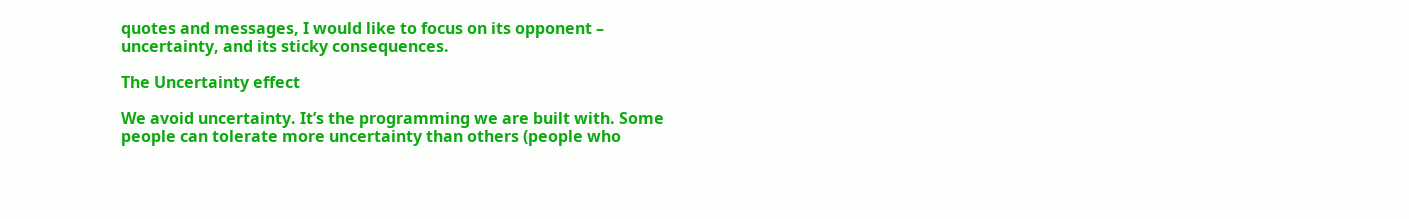quotes and messages, I would like to focus on its opponent – uncertainty, and its sticky consequences.

The Uncertainty effect

We avoid uncertainty. It’s the programming we are built with. Some people can tolerate more uncertainty than others (people who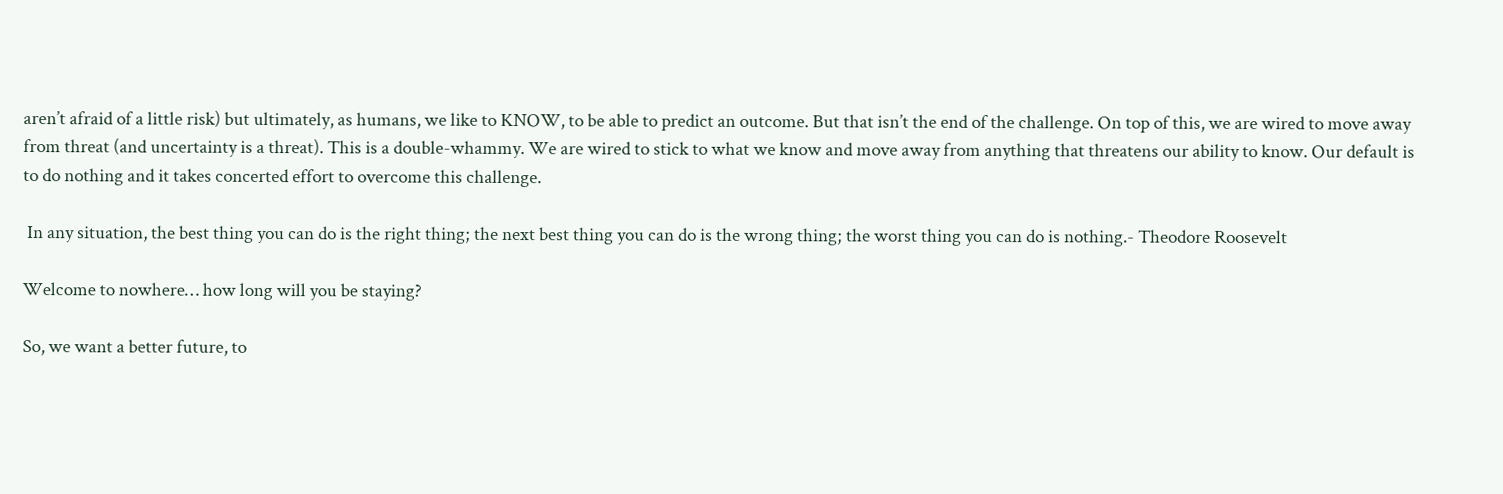aren’t afraid of a little risk) but ultimately, as humans, we like to KNOW, to be able to predict an outcome. But that isn’t the end of the challenge. On top of this, we are wired to move away from threat (and uncertainty is a threat). This is a double-whammy. We are wired to stick to what we know and move away from anything that threatens our ability to know. Our default is to do nothing and it takes concerted effort to overcome this challenge.

 In any situation, the best thing you can do is the right thing; the next best thing you can do is the wrong thing; the worst thing you can do is nothing.- Theodore Roosevelt

Welcome to nowhere… how long will you be staying?

So, we want a better future, to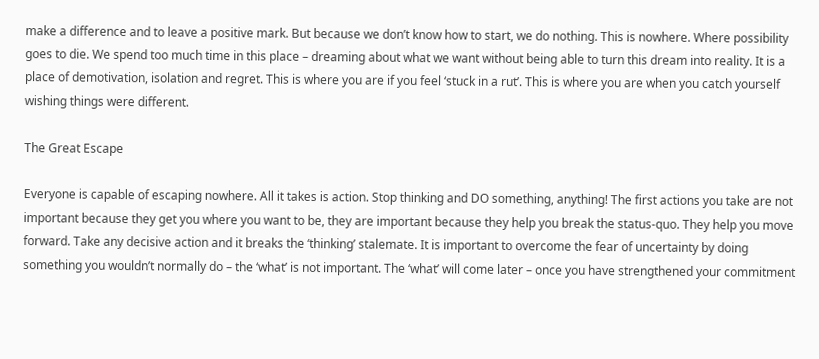make a difference and to leave a positive mark. But because we don’t know how to start, we do nothing. This is nowhere. Where possibility goes to die. We spend too much time in this place – dreaming about what we want without being able to turn this dream into reality. It is a place of demotivation, isolation and regret. This is where you are if you feel ‘stuck in a rut’. This is where you are when you catch yourself wishing things were different.

The Great Escape

Everyone is capable of escaping nowhere. All it takes is action. Stop thinking and DO something, anything! The first actions you take are not important because they get you where you want to be, they are important because they help you break the status-quo. They help you move forward. Take any decisive action and it breaks the ‘thinking’ stalemate. It is important to overcome the fear of uncertainty by doing something you wouldn’t normally do – the ‘what’ is not important. The ‘what’ will come later – once you have strengthened your commitment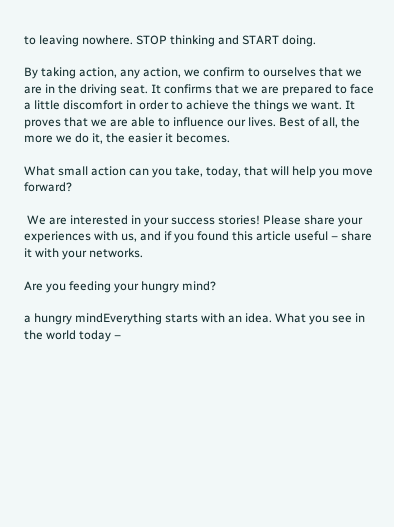to leaving nowhere. STOP thinking and START doing.

By taking action, any action, we confirm to ourselves that we are in the driving seat. It confirms that we are prepared to face a little discomfort in order to achieve the things we want. It proves that we are able to influence our lives. Best of all, the more we do it, the easier it becomes.

What small action can you take, today, that will help you move forward?

 We are interested in your success stories! Please share your experiences with us, and if you found this article useful – share it with your networks.

Are you feeding your hungry mind?

a hungry mindEverything starts with an idea. What you see in the world today –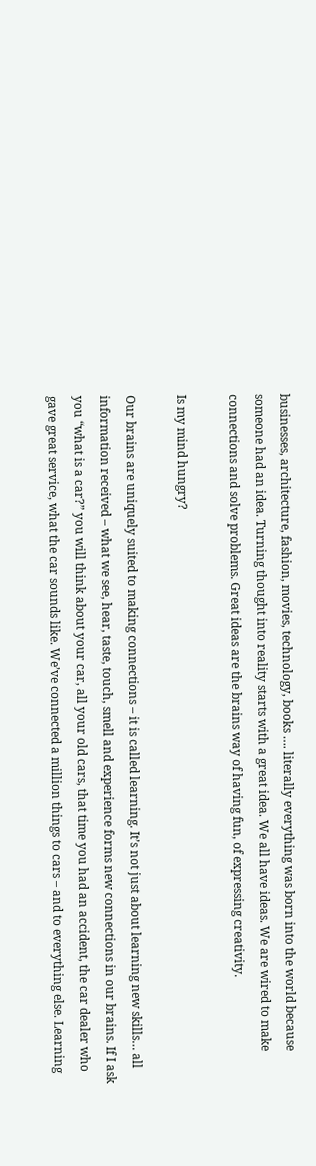businesses, architecture, fashion, movies, technology, books …. literally everything was born into the world because someone had an idea. Turning thought into reality starts with a great idea. We all have ideas. We are wired to make connections and solve problems. Great ideas are the brains way of having fun, of expressing creativity.

Is my mind hungry?

Our brains are uniquely suited to making connections – it is called learning. It’s not just about learning new skills… all information received – what we see, hear, taste, touch, smell and experience forms new connections in our brains. If I ask you “what is a car?” you will think about your car, all your old cars, that time you had an accident, the car dealer who gave great service, what the car sounds like. We’ve connected a million things to cars – and to everything else. Learning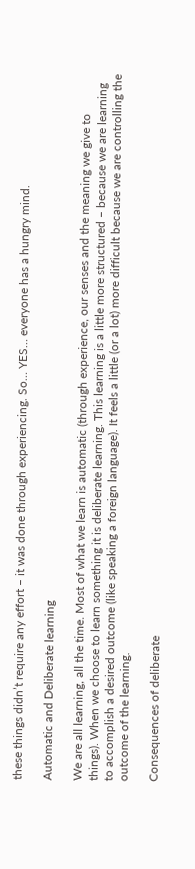these things didn’t require any effort – it was done through experiencing. So… YES… everyone has a hungry mind.

Automatic and Deliberate learning

We are all learning, all the time. Most of what we learn is automatic (through experience, our senses and the meaning we give to things). When we choose to learn something it is deliberate learning. This learning is a little more structured – because we are learning to accomplish a desired outcome (like speaking a foreign language). It feels a little (or a lot) more difficult because we are controlling the outcome of the learning.

Consequences of deliberate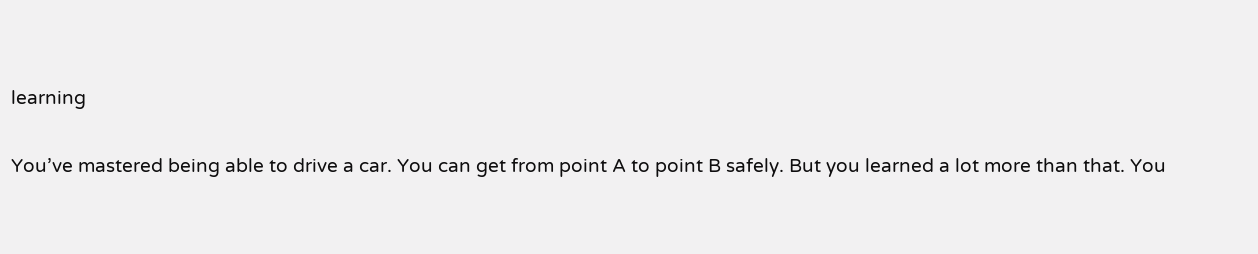learning

You’ve mastered being able to drive a car. You can get from point A to point B safely. But you learned a lot more than that. You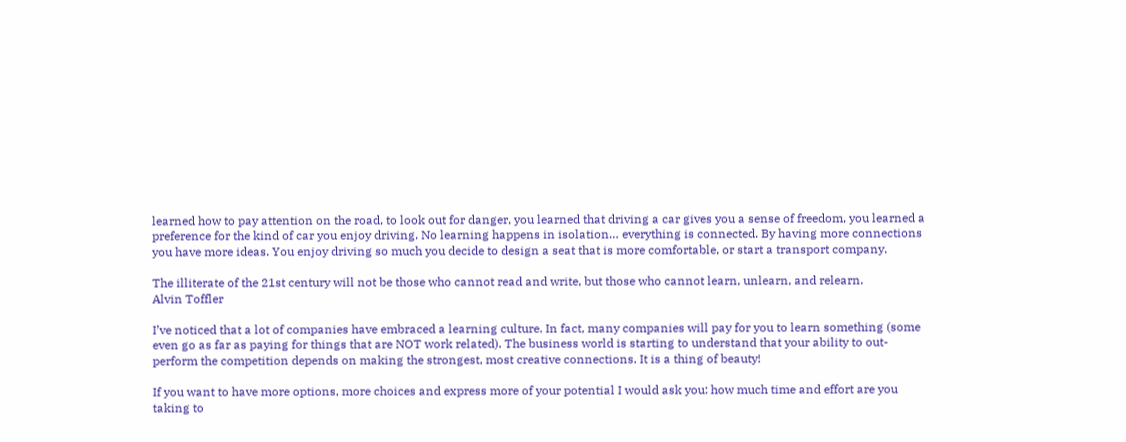learned how to pay attention on the road, to look out for danger, you learned that driving a car gives you a sense of freedom, you learned a preference for the kind of car you enjoy driving. No learning happens in isolation… everything is connected. By having more connections you have more ideas. You enjoy driving so much you decide to design a seat that is more comfortable, or start a transport company.

The illiterate of the 21st century will not be those who cannot read and write, but those who cannot learn, unlearn, and relearn.                                                                                                                                                         Alvin Toffler

I’ve noticed that a lot of companies have embraced a learning culture. In fact, many companies will pay for you to learn something (some even go as far as paying for things that are NOT work related). The business world is starting to understand that your ability to out-perform the competition depends on making the strongest, most creative connections. It is a thing of beauty!

If you want to have more options, more choices and express more of your potential I would ask you: how much time and effort are you taking to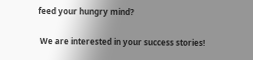feed your hungry mind?

 We are interested in your success stories!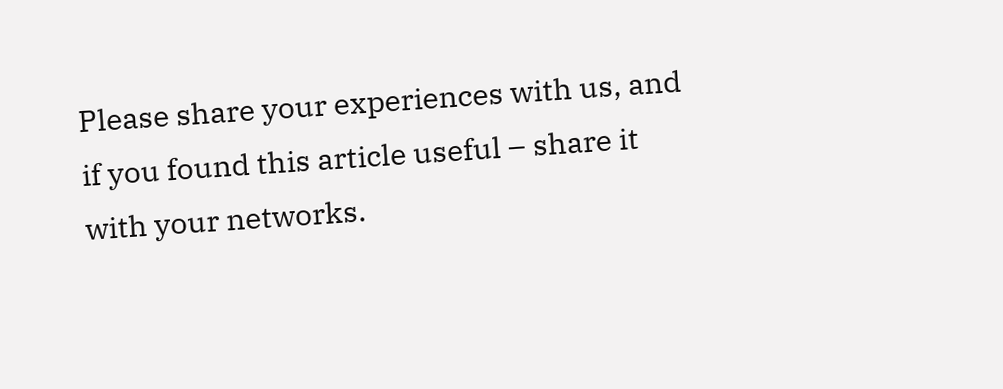Please share your experiences with us, and if you found this article useful – share it with your networks.